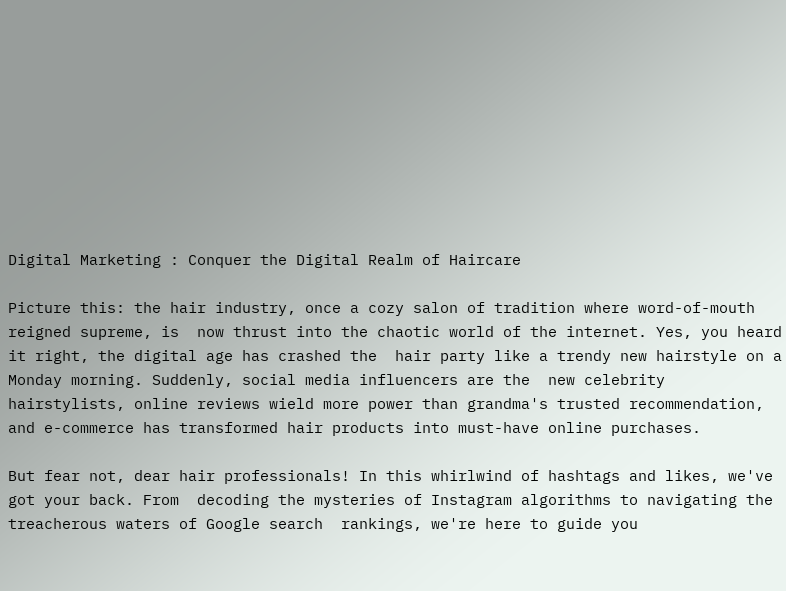Digital Marketing : Conquer the Digital Realm of Haircare

Picture this: the hair industry, once a cozy salon of tradition where word-of-mouth reigned supreme, is  now thrust into the chaotic world of the internet. Yes, you heard it right, the digital age has crashed the  hair party like a trendy new hairstyle on a Monday morning. Suddenly, social media influencers are the  new celebrity hairstylists, online reviews wield more power than grandma's trusted recommendation,  and e-commerce has transformed hair products into must-have online purchases.

But fear not, dear hair professionals! In this whirlwind of hashtags and likes, we've got your back. From  decoding the mysteries of Instagram algorithms to navigating the treacherous waters of Google search  rankings, we're here to guide you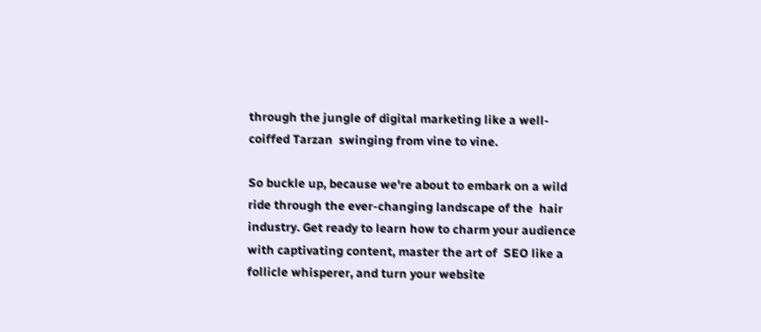through the jungle of digital marketing like a well-coiffed Tarzan  swinging from vine to vine.

So buckle up, because we're about to embark on a wild ride through the ever-changing landscape of the  hair industry. Get ready to learn how to charm your audience with captivating content, master the art of  SEO like a follicle whisperer, and turn your website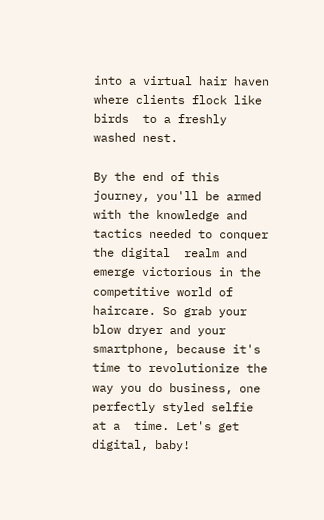into a virtual hair haven where clients flock like birds  to a freshly washed nest.

By the end of this journey, you'll be armed with the knowledge and tactics needed to conquer the digital  realm and emerge victorious in the competitive world of haircare. So grab your blow dryer and your  smartphone, because it's time to revolutionize the way you do business, one perfectly styled selfie at a  time. Let's get digital, baby!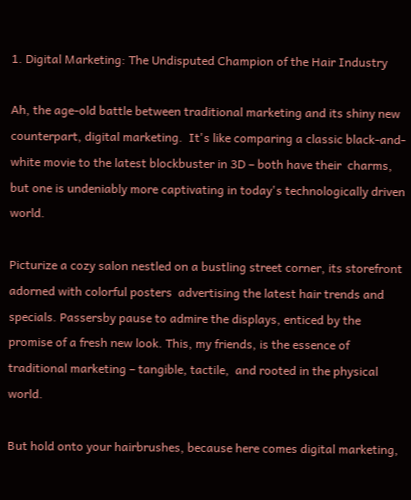1. Digital Marketing: The Undisputed Champion of the Hair Industry

Ah, the age-old battle between traditional marketing and its shiny new counterpart, digital marketing.  It's like comparing a classic black-and-white movie to the latest blockbuster in 3D – both have their  charms, but one is undeniably more captivating in today's technologically driven world.

Picturize a cozy salon nestled on a bustling street corner, its storefront adorned with colorful posters  advertising the latest hair trends and specials. Passersby pause to admire the displays, enticed by the  promise of a fresh new look. This, my friends, is the essence of traditional marketing – tangible, tactile,  and rooted in the physical world.

But hold onto your hairbrushes, because here comes digital marketing,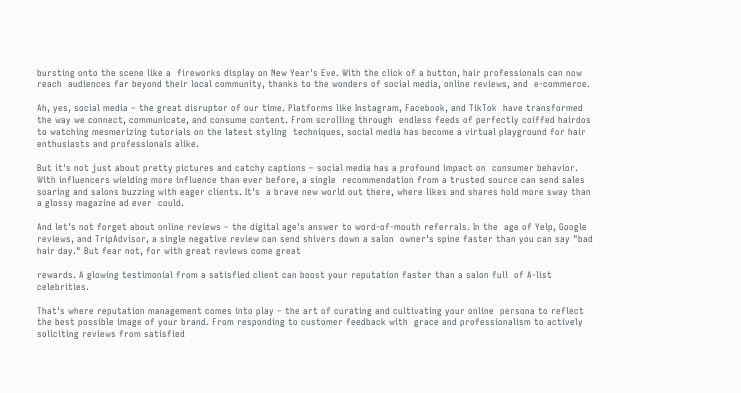bursting onto the scene like a  fireworks display on New Year's Eve. With the click of a button, hair professionals can now reach  audiences far beyond their local community, thanks to the wonders of social media, online reviews, and  e-commerce.

Ah, yes, social media – the great disruptor of our time. Platforms like Instagram, Facebook, and TikTok  have transformed the way we connect, communicate, and consume content. From scrolling through  endless feeds of perfectly coiffed hairdos to watching mesmerizing tutorials on the latest styling  techniques, social media has become a virtual playground for hair enthusiasts and professionals alike.

But it's not just about pretty pictures and catchy captions – social media has a profound impact on  consumer behavior. With influencers wielding more influence than ever before, a single  recommendation from a trusted source can send sales soaring and salons buzzing with eager clients. It's  a brave new world out there, where likes and shares hold more sway than a glossy magazine ad ever  could.

And let's not forget about online reviews – the digital age's answer to word-of-mouth referrals. In the  age of Yelp, Google reviews, and TripAdvisor, a single negative review can send shivers down a salon  owner's spine faster than you can say "bad hair day." But fear not, for with great reviews come great

rewards. A glowing testimonial from a satisfied client can boost your reputation faster than a salon full  of A-list celebrities.

That's where reputation management comes into play – the art of curating and cultivating your online  persona to reflect the best possible image of your brand. From responding to customer feedback with  grace and professionalism to actively soliciting reviews from satisfied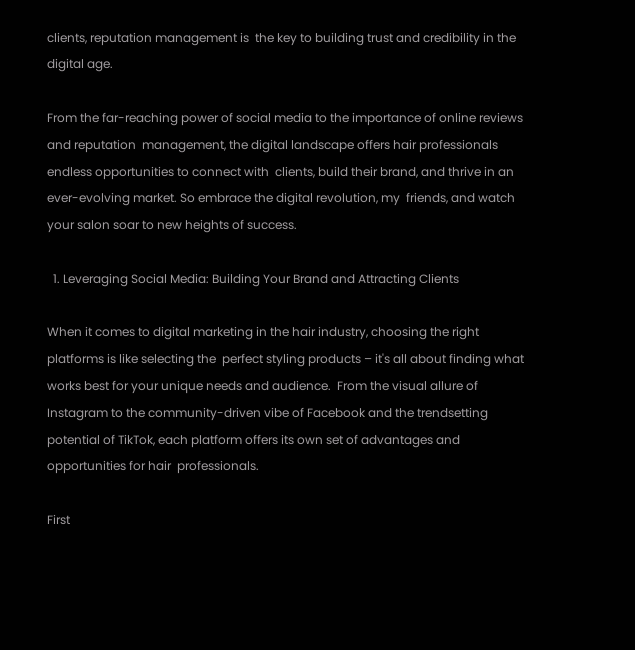clients, reputation management is  the key to building trust and credibility in the digital age.

From the far-reaching power of social media to the importance of online reviews and reputation  management, the digital landscape offers hair professionals endless opportunities to connect with  clients, build their brand, and thrive in an ever-evolving market. So embrace the digital revolution, my  friends, and watch your salon soar to new heights of success.

  1. Leveraging Social Media: Building Your Brand and Attracting Clients

When it comes to digital marketing in the hair industry, choosing the right platforms is like selecting the  perfect styling products – it's all about finding what works best for your unique needs and audience.  From the visual allure of Instagram to the community-driven vibe of Facebook and the trendsetting  potential of TikTok, each platform offers its own set of advantages and opportunities for hair  professionals.

First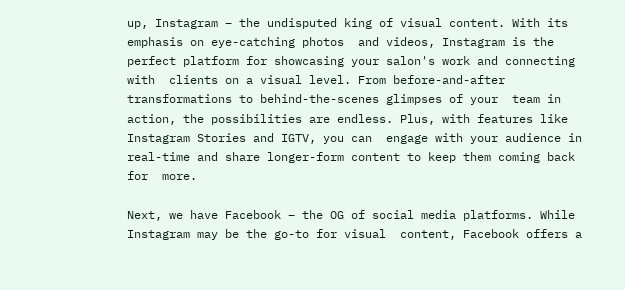up, Instagram – the undisputed king of visual content. With its emphasis on eye-catching photos  and videos, Instagram is the perfect platform for showcasing your salon's work and connecting with  clients on a visual level. From before-and-after transformations to behind-the-scenes glimpses of your  team in action, the possibilities are endless. Plus, with features like Instagram Stories and IGTV, you can  engage with your audience in real-time and share longer-form content to keep them coming back for  more.

Next, we have Facebook – the OG of social media platforms. While Instagram may be the go-to for visual  content, Facebook offers a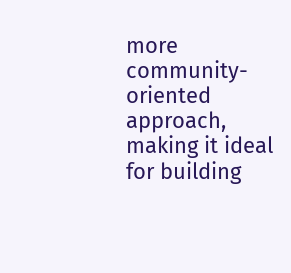more community-oriented approach, making it ideal for building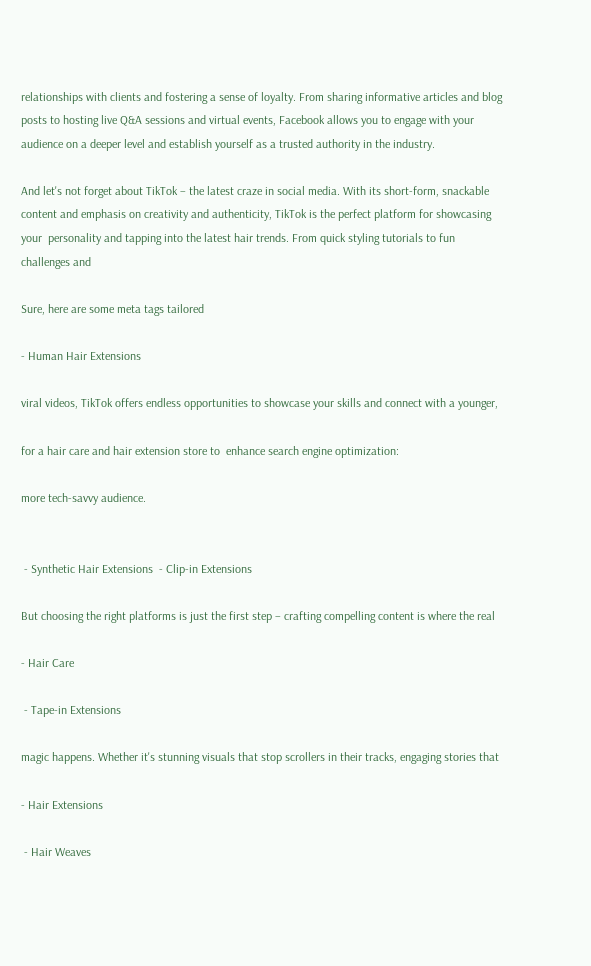relationships with clients and fostering a sense of loyalty. From sharing informative articles and blog  posts to hosting live Q&A sessions and virtual events, Facebook allows you to engage with your  audience on a deeper level and establish yourself as a trusted authority in the industry.

And let's not forget about TikTok – the latest craze in social media. With its short-form, snackable  content and emphasis on creativity and authenticity, TikTok is the perfect platform for showcasing your  personality and tapping into the latest hair trends. From quick styling tutorials to fun challenges and

Sure, here are some meta tags tailored

- Human Hair Extensions

viral videos, TikTok offers endless opportunities to showcase your skills and connect with a younger,

for a hair care and hair extension store to  enhance search engine optimization:

more tech-savvy audience.


 - Synthetic Hair Extensions  - Clip-in Extensions

But choosing the right platforms is just the first step – crafting compelling content is where the real

- Hair Care

 - Tape-in Extensions

magic happens. Whether it's stunning visuals that stop scrollers in their tracks, engaging stories that

- Hair Extensions

 - Hair Weaves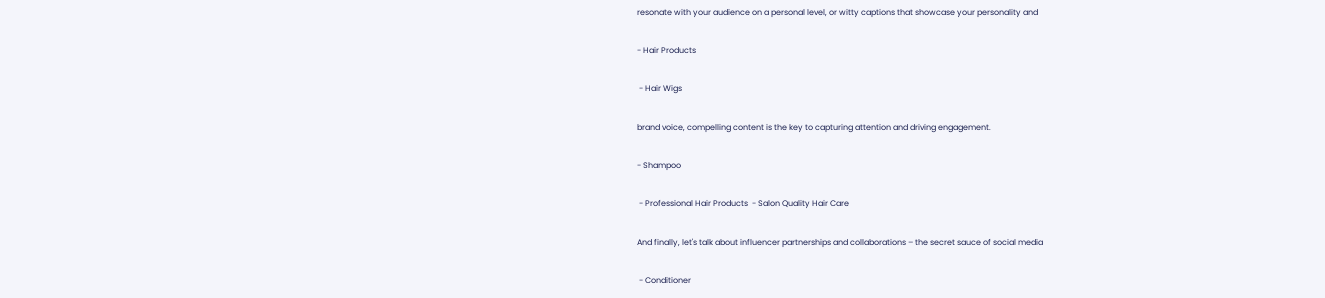resonate with your audience on a personal level, or witty captions that showcase your personality and

- Hair Products

 - Hair Wigs

brand voice, compelling content is the key to capturing attention and driving engagement.

- Shampoo

 - Professional Hair Products  - Salon Quality Hair Care

And finally, let's talk about influencer partnerships and collaborations – the secret sauce of social media

 - Conditioner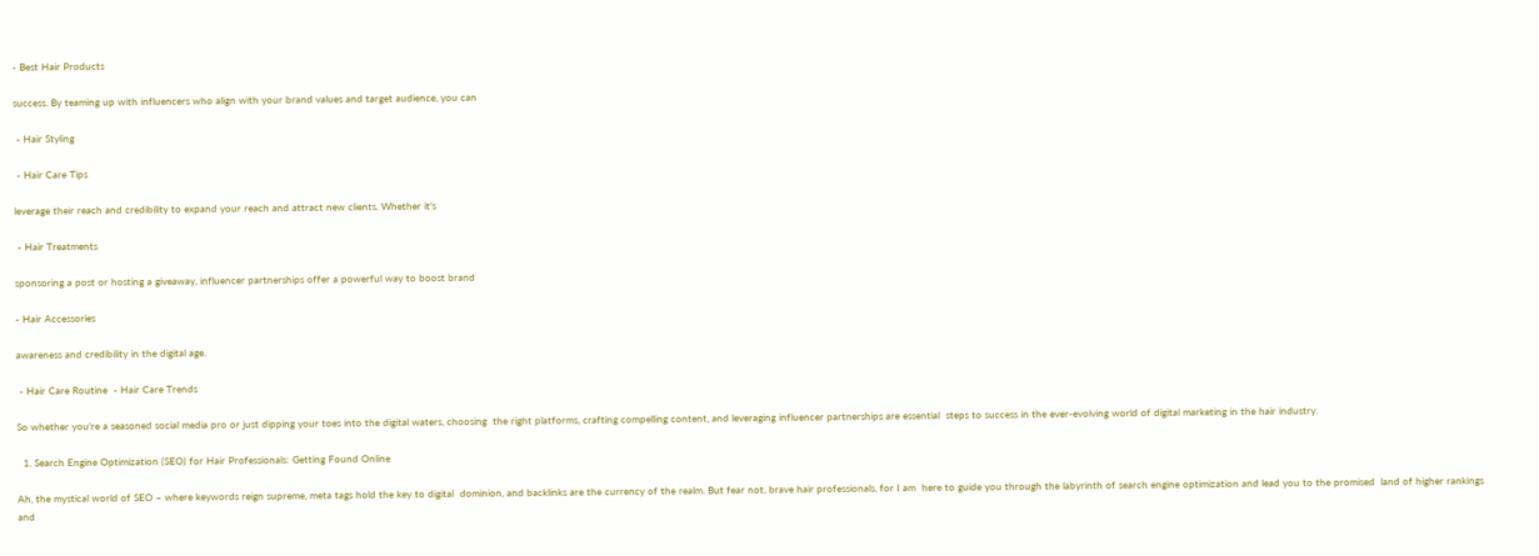- Best Hair Products

success. By teaming up with influencers who align with your brand values and target audience, you can

 - Hair Styling

 - Hair Care Tips

leverage their reach and credibility to expand your reach and attract new clients. Whether it's

 - Hair Treatments

sponsoring a post or hosting a giveaway, influencer partnerships offer a powerful way to boost brand

- Hair Accessories

awareness and credibility in the digital age.

 - Hair Care Routine  - Hair Care Trends

So whether you're a seasoned social media pro or just dipping your toes into the digital waters, choosing  the right platforms, crafting compelling content, and leveraging influencer partnerships are essential  steps to success in the ever-evolving world of digital marketing in the hair industry.

  1. Search Engine Optimization (SEO) for Hair Professionals: Getting Found Online

Ah, the mystical world of SEO – where keywords reign supreme, meta tags hold the key to digital  dominion, and backlinks are the currency of the realm. But fear not, brave hair professionals, for I am  here to guide you through the labyrinth of search engine optimization and lead you to the promised  land of higher rankings and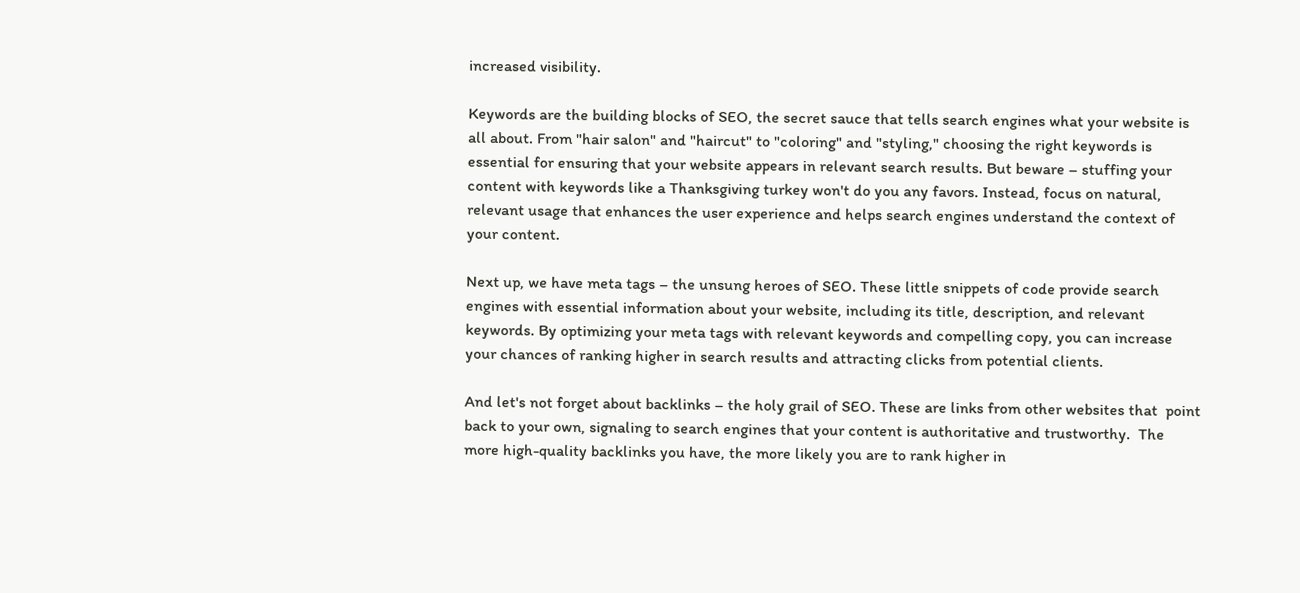increased visibility.

Keywords are the building blocks of SEO, the secret sauce that tells search engines what your website is  all about. From "hair salon" and "haircut" to "coloring" and "styling," choosing the right keywords is  essential for ensuring that your website appears in relevant search results. But beware – stuffing your  content with keywords like a Thanksgiving turkey won't do you any favors. Instead, focus on natural,  relevant usage that enhances the user experience and helps search engines understand the context of  your content.

Next up, we have meta tags – the unsung heroes of SEO. These little snippets of code provide search  engines with essential information about your website, including its title, description, and relevant  keywords. By optimizing your meta tags with relevant keywords and compelling copy, you can increase  your chances of ranking higher in search results and attracting clicks from potential clients.

And let's not forget about backlinks – the holy grail of SEO. These are links from other websites that  point back to your own, signaling to search engines that your content is authoritative and trustworthy.  The more high-quality backlinks you have, the more likely you are to rank higher in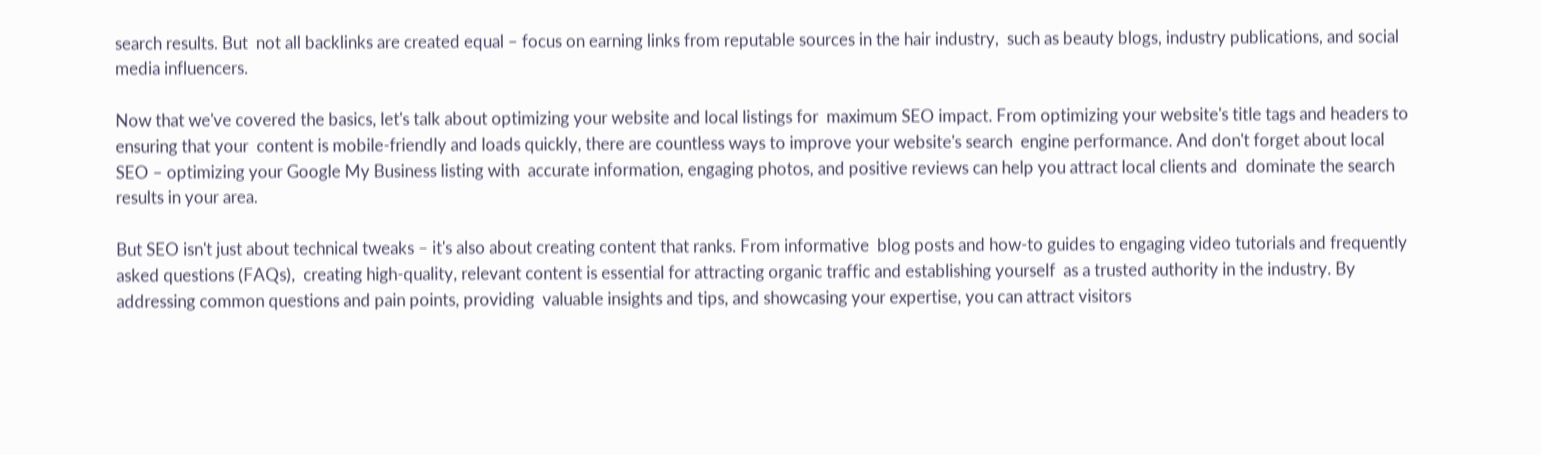search results. But  not all backlinks are created equal – focus on earning links from reputable sources in the hair industry,  such as beauty blogs, industry publications, and social media influencers.

Now that we've covered the basics, let's talk about optimizing your website and local listings for  maximum SEO impact. From optimizing your website's title tags and headers to ensuring that your  content is mobile-friendly and loads quickly, there are countless ways to improve your website's search  engine performance. And don't forget about local SEO – optimizing your Google My Business listing with  accurate information, engaging photos, and positive reviews can help you attract local clients and  dominate the search results in your area.

But SEO isn't just about technical tweaks – it's also about creating content that ranks. From informative  blog posts and how-to guides to engaging video tutorials and frequently asked questions (FAQs),  creating high-quality, relevant content is essential for attracting organic traffic and establishing yourself  as a trusted authority in the industry. By addressing common questions and pain points, providing  valuable insights and tips, and showcasing your expertise, you can attract visitors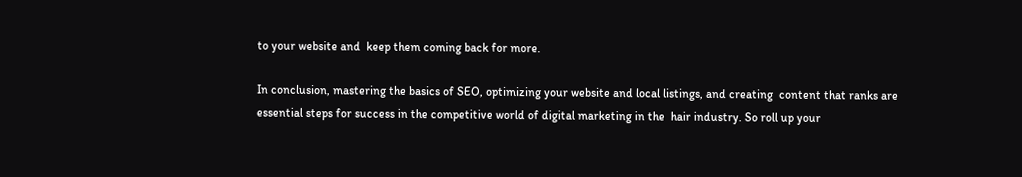to your website and  keep them coming back for more.

In conclusion, mastering the basics of SEO, optimizing your website and local listings, and creating  content that ranks are essential steps for success in the competitive world of digital marketing in the  hair industry. So roll up your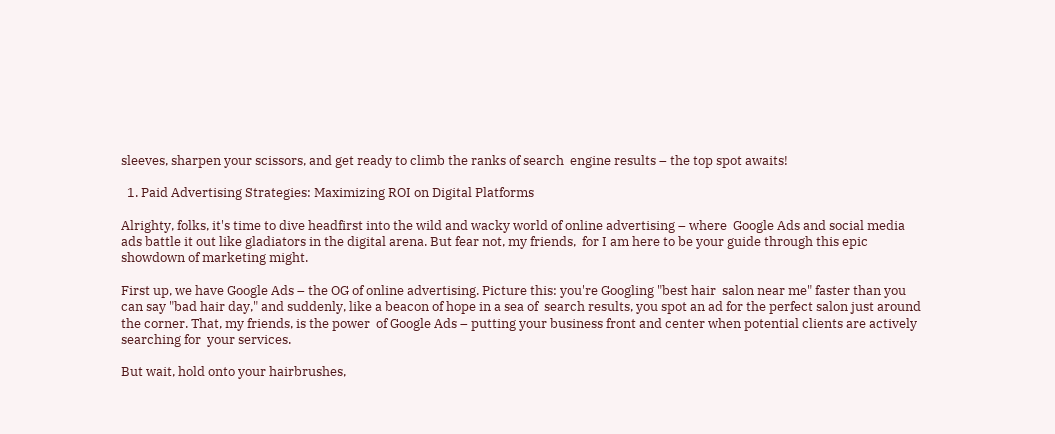sleeves, sharpen your scissors, and get ready to climb the ranks of search  engine results – the top spot awaits!

  1. Paid Advertising Strategies: Maximizing ROI on Digital Platforms

Alrighty, folks, it's time to dive headfirst into the wild and wacky world of online advertising – where  Google Ads and social media ads battle it out like gladiators in the digital arena. But fear not, my friends,  for I am here to be your guide through this epic showdown of marketing might.

First up, we have Google Ads – the OG of online advertising. Picture this: you're Googling "best hair  salon near me" faster than you can say "bad hair day," and suddenly, like a beacon of hope in a sea of  search results, you spot an ad for the perfect salon just around the corner. That, my friends, is the power  of Google Ads – putting your business front and center when potential clients are actively searching for  your services.

But wait, hold onto your hairbrushes,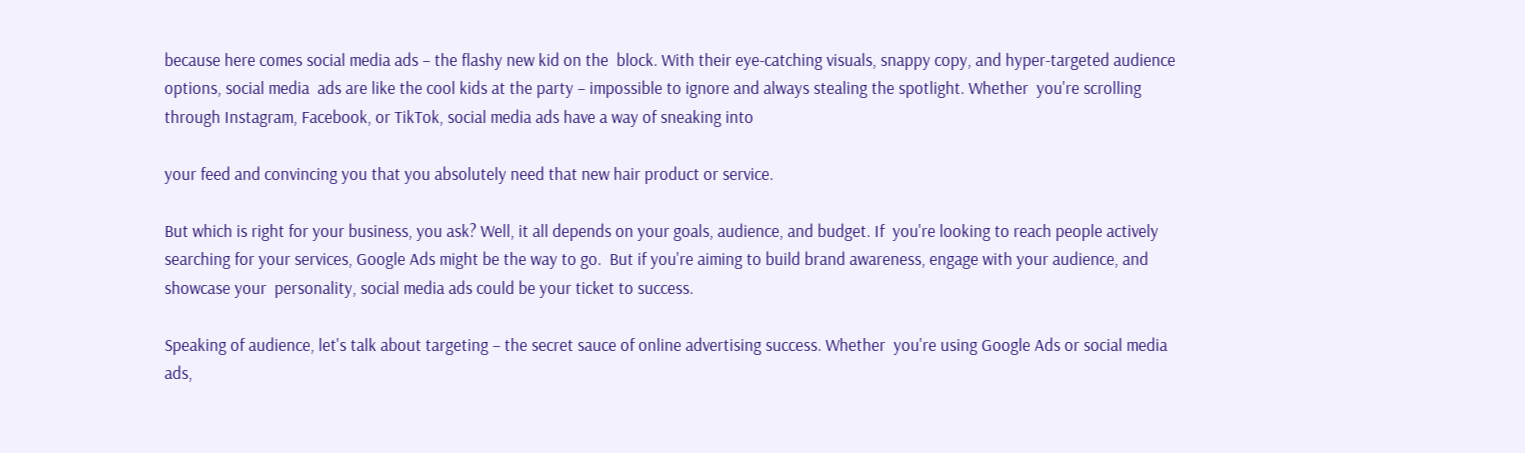because here comes social media ads – the flashy new kid on the  block. With their eye-catching visuals, snappy copy, and hyper-targeted audience options, social media  ads are like the cool kids at the party – impossible to ignore and always stealing the spotlight. Whether  you're scrolling through Instagram, Facebook, or TikTok, social media ads have a way of sneaking into

your feed and convincing you that you absolutely need that new hair product or service.

But which is right for your business, you ask? Well, it all depends on your goals, audience, and budget. If  you're looking to reach people actively searching for your services, Google Ads might be the way to go.  But if you're aiming to build brand awareness, engage with your audience, and showcase your  personality, social media ads could be your ticket to success.

Speaking of audience, let's talk about targeting – the secret sauce of online advertising success. Whether  you're using Google Ads or social media ads,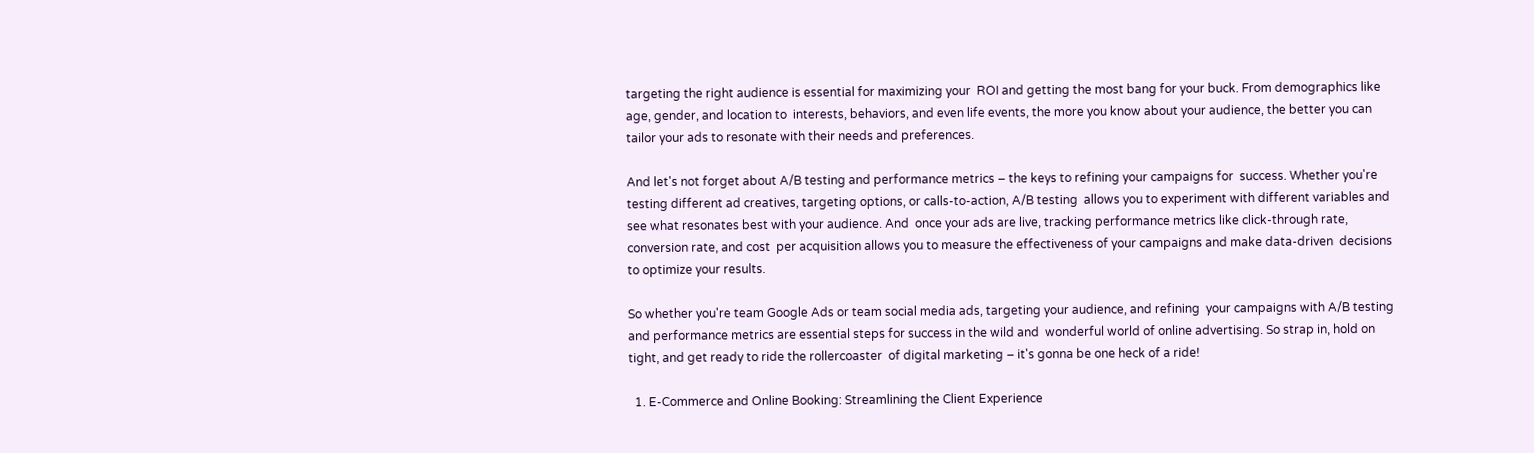targeting the right audience is essential for maximizing your  ROI and getting the most bang for your buck. From demographics like age, gender, and location to  interests, behaviors, and even life events, the more you know about your audience, the better you can  tailor your ads to resonate with their needs and preferences.

And let's not forget about A/B testing and performance metrics – the keys to refining your campaigns for  success. Whether you're testing different ad creatives, targeting options, or calls-to-action, A/B testing  allows you to experiment with different variables and see what resonates best with your audience. And  once your ads are live, tracking performance metrics like click-through rate, conversion rate, and cost  per acquisition allows you to measure the effectiveness of your campaigns and make data-driven  decisions to optimize your results.

So whether you're team Google Ads or team social media ads, targeting your audience, and refining  your campaigns with A/B testing and performance metrics are essential steps for success in the wild and  wonderful world of online advertising. So strap in, hold on tight, and get ready to ride the rollercoaster  of digital marketing – it's gonna be one heck of a ride!

  1. E-Commerce and Online Booking: Streamlining the Client Experience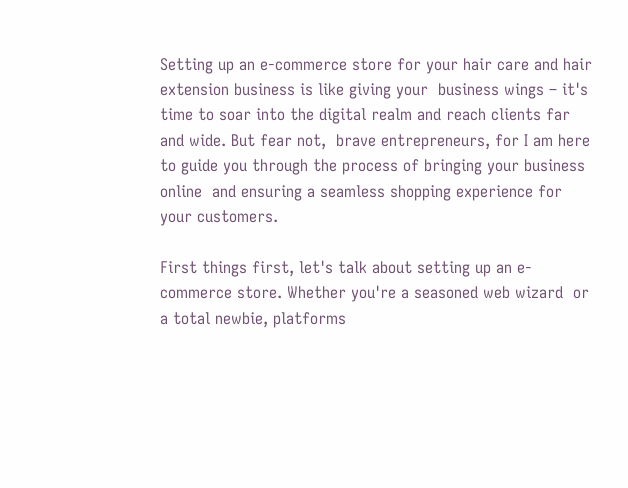Setting up an e-commerce store for your hair care and hair extension business is like giving your  business wings – it's time to soar into the digital realm and reach clients far and wide. But fear not,  brave entrepreneurs, for I am here to guide you through the process of bringing your business online  and ensuring a seamless shopping experience for your customers.

First things first, let's talk about setting up an e-commerce store. Whether you're a seasoned web wizard  or a total newbie, platforms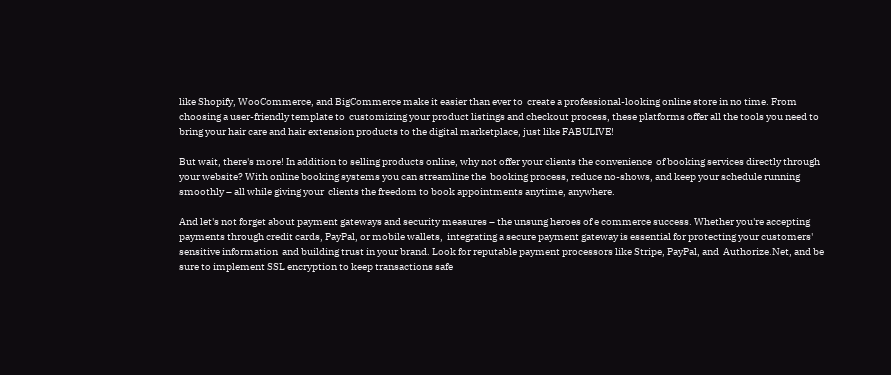like Shopify, WooCommerce, and BigCommerce make it easier than ever to  create a professional-looking online store in no time. From choosing a user-friendly template to  customizing your product listings and checkout process, these platforms offer all the tools you need to  bring your hair care and hair extension products to the digital marketplace, just like FABULIVE!

But wait, there's more! In addition to selling products online, why not offer your clients the convenience  of booking services directly through your website? With online booking systems you can streamline the  booking process, reduce no-shows, and keep your schedule running smoothly – all while giving your  clients the freedom to book appointments anytime, anywhere.

And let's not forget about payment gateways and security measures – the unsung heroes of e commerce success. Whether you're accepting payments through credit cards, PayPal, or mobile wallets,  integrating a secure payment gateway is essential for protecting your customers' sensitive information  and building trust in your brand. Look for reputable payment processors like Stripe, PayPal, and  Authorize.Net, and be sure to implement SSL encryption to keep transactions safe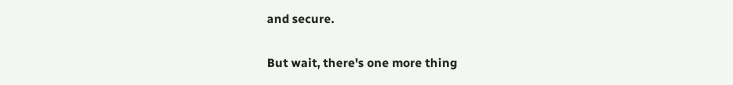and secure.

But wait, there's one more thing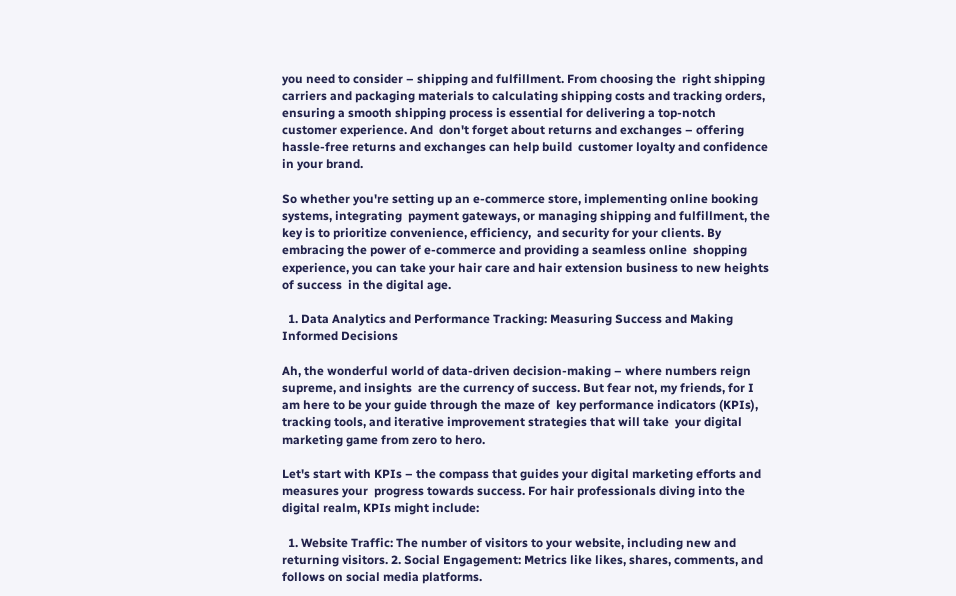you need to consider – shipping and fulfillment. From choosing the  right shipping carriers and packaging materials to calculating shipping costs and tracking orders,  ensuring a smooth shipping process is essential for delivering a top-notch customer experience. And  don't forget about returns and exchanges – offering hassle-free returns and exchanges can help build  customer loyalty and confidence in your brand.

So whether you're setting up an e-commerce store, implementing online booking systems, integrating  payment gateways, or managing shipping and fulfillment, the key is to prioritize convenience, efficiency,  and security for your clients. By embracing the power of e-commerce and providing a seamless online  shopping experience, you can take your hair care and hair extension business to new heights of success  in the digital age.

  1. Data Analytics and Performance Tracking: Measuring Success and Making  Informed Decisions

Ah, the wonderful world of data-driven decision-making – where numbers reign supreme, and insights  are the currency of success. But fear not, my friends, for I am here to be your guide through the maze of  key performance indicators (KPIs), tracking tools, and iterative improvement strategies that will take  your digital marketing game from zero to hero.

Let's start with KPIs – the compass that guides your digital marketing efforts and measures your  progress towards success. For hair professionals diving into the digital realm, KPIs might include:

  1. Website Traffic: The number of visitors to your website, including new and returning visitors. 2. Social Engagement: Metrics like likes, shares, comments, and follows on social media platforms.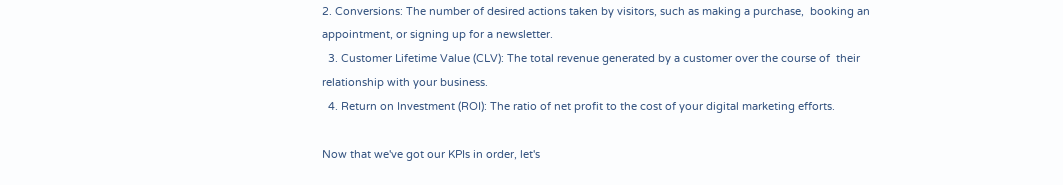2. Conversions: The number of desired actions taken by visitors, such as making a purchase,  booking an appointment, or signing up for a newsletter.
  3. Customer Lifetime Value (CLV): The total revenue generated by a customer over the course of  their relationship with your business.
  4. Return on Investment (ROI): The ratio of net profit to the cost of your digital marketing efforts.

Now that we've got our KPIs in order, let's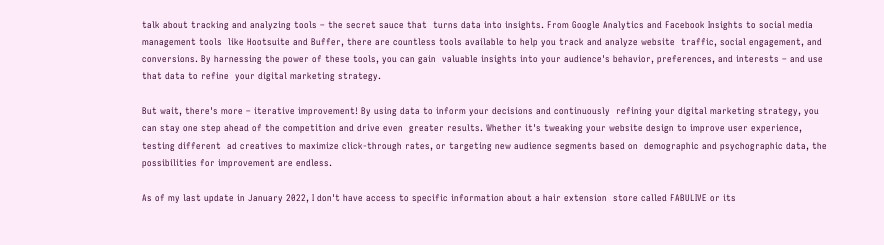talk about tracking and analyzing tools – the secret sauce that  turns data into insights. From Google Analytics and Facebook Insights to social media management tools  like Hootsuite and Buffer, there are countless tools available to help you track and analyze website  traffic, social engagement, and conversions. By harnessing the power of these tools, you can gain  valuable insights into your audience's behavior, preferences, and interests – and use that data to refine  your digital marketing strategy.

But wait, there's more – iterative improvement! By using data to inform your decisions and continuously  refining your digital marketing strategy, you can stay one step ahead of the competition and drive even  greater results. Whether it's tweaking your website design to improve user experience, testing different  ad creatives to maximize click-through rates, or targeting new audience segments based on  demographic and psychographic data, the possibilities for improvement are endless.

As of my last update in January 2022, I don't have access to specific information about a hair extension  store called FABULIVE or its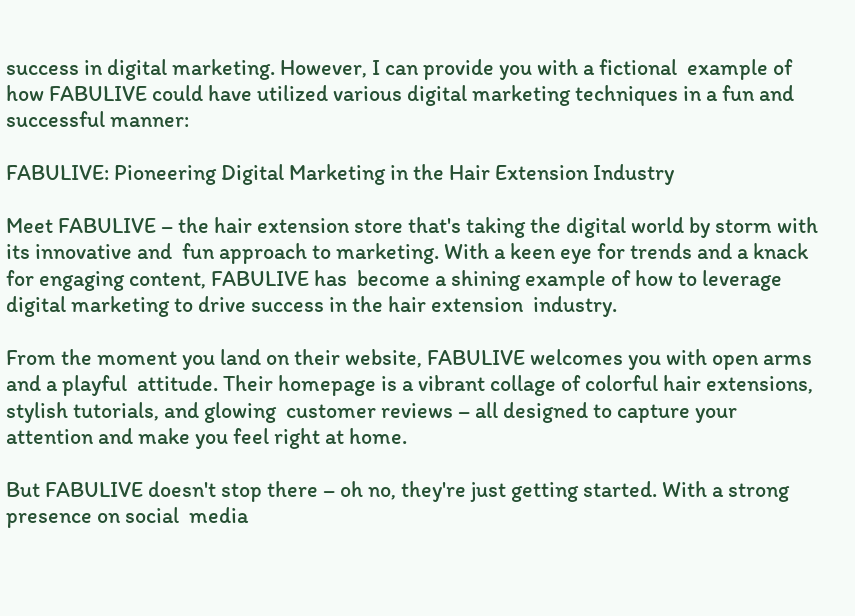success in digital marketing. However, I can provide you with a fictional  example of how FABULIVE could have utilized various digital marketing techniques in a fun and  successful manner:

FABULIVE: Pioneering Digital Marketing in the Hair Extension Industry

Meet FABULIVE – the hair extension store that's taking the digital world by storm with its innovative and  fun approach to marketing. With a keen eye for trends and a knack for engaging content, FABULIVE has  become a shining example of how to leverage digital marketing to drive success in the hair extension  industry.

From the moment you land on their website, FABULIVE welcomes you with open arms and a playful  attitude. Their homepage is a vibrant collage of colorful hair extensions, stylish tutorials, and glowing  customer reviews – all designed to capture your attention and make you feel right at home.

But FABULIVE doesn't stop there – oh no, they're just getting started. With a strong presence on social  media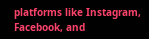platforms like Instagram, Facebook, and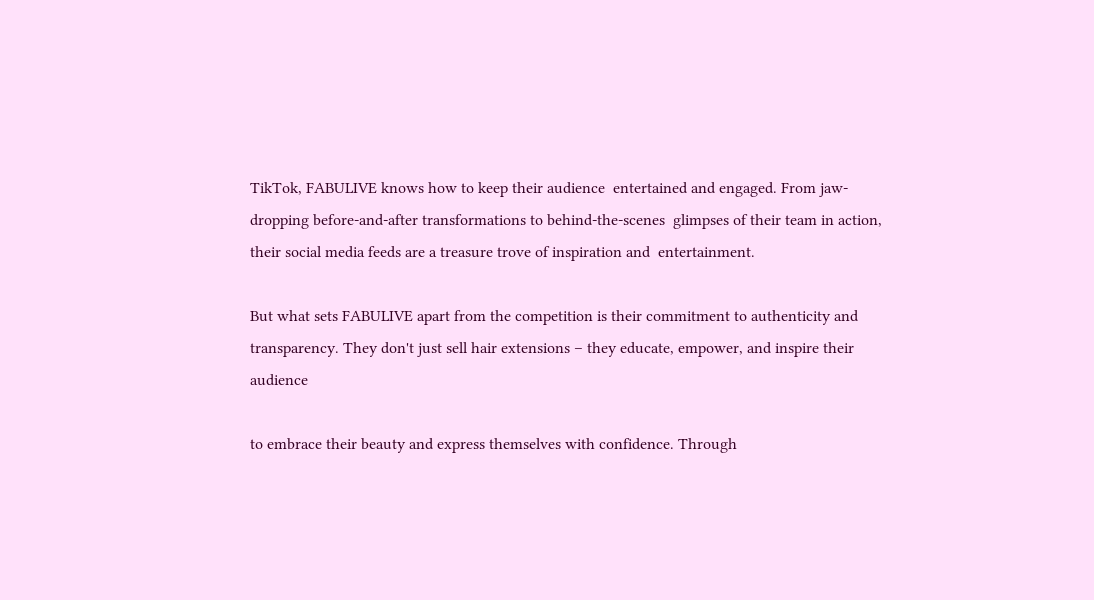TikTok, FABULIVE knows how to keep their audience  entertained and engaged. From jaw-dropping before-and-after transformations to behind-the-scenes  glimpses of their team in action, their social media feeds are a treasure trove of inspiration and  entertainment.

But what sets FABULIVE apart from the competition is their commitment to authenticity and  transparency. They don't just sell hair extensions – they educate, empower, and inspire their audience

to embrace their beauty and express themselves with confidence. Through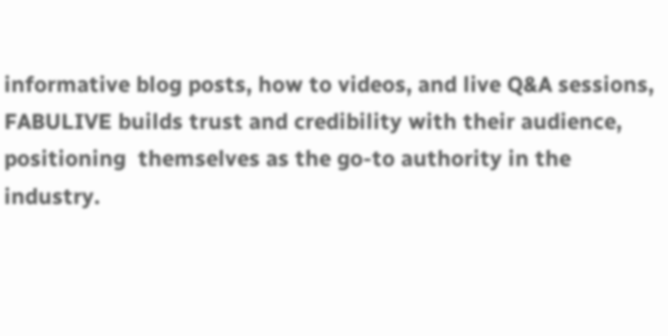informative blog posts, how to videos, and live Q&A sessions, FABULIVE builds trust and credibility with their audience, positioning  themselves as the go-to authority in the industry.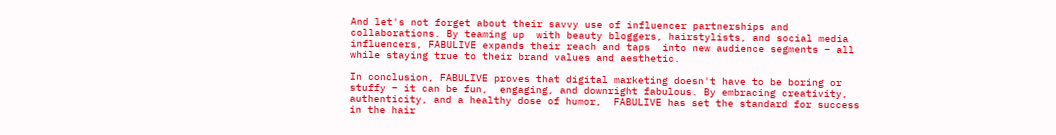And let's not forget about their savvy use of influencer partnerships and collaborations. By teaming up  with beauty bloggers, hairstylists, and social media influencers, FABULIVE expands their reach and taps  into new audience segments – all while staying true to their brand values and aesthetic.

In conclusion, FABULIVE proves that digital marketing doesn't have to be boring or stuffy – it can be fun,  engaging, and downright fabulous. By embracing creativity, authenticity, and a healthy dose of humor,  FABULIVE has set the standard for success in the hair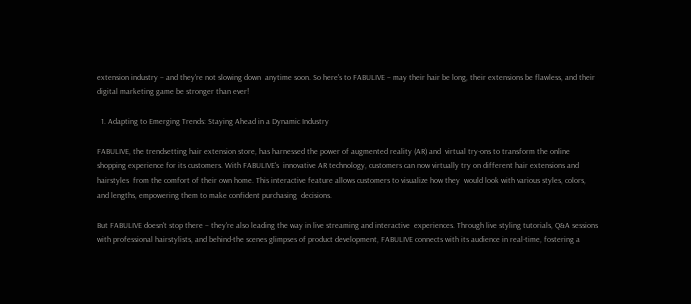extension industry – and they're not slowing down  anytime soon. So here's to FABULIVE – may their hair be long, their extensions be flawless, and their  digital marketing game be stronger than ever!

  1. Adapting to Emerging Trends: Staying Ahead in a Dynamic Industry

FABULIVE, the trendsetting hair extension store, has harnessed the power of augmented reality (AR) and  virtual try-ons to transform the online shopping experience for its customers. With FABULIVE's  innovative AR technology, customers can now virtually try on different hair extensions and hairstyles  from the comfort of their own home. This interactive feature allows customers to visualize how they  would look with various styles, colors, and lengths, empowering them to make confident purchasing  decisions.

But FABULIVE doesn't stop there – they're also leading the way in live streaming and interactive  experiences. Through live styling tutorials, Q&A sessions with professional hairstylists, and behind-the scenes glimpses of product development, FABULIVE connects with its audience in real-time, fostering a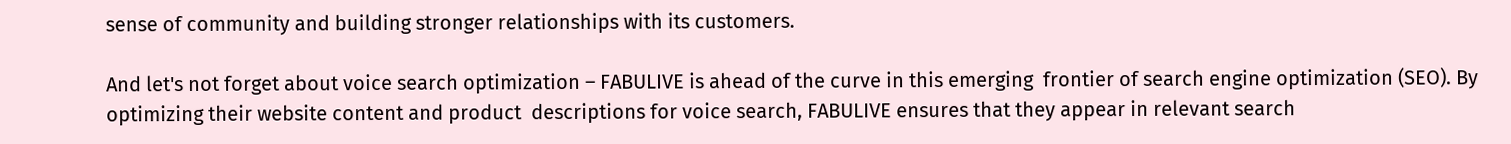sense of community and building stronger relationships with its customers.

And let's not forget about voice search optimization – FABULIVE is ahead of the curve in this emerging  frontier of search engine optimization (SEO). By optimizing their website content and product  descriptions for voice search, FABULIVE ensures that they appear in relevant search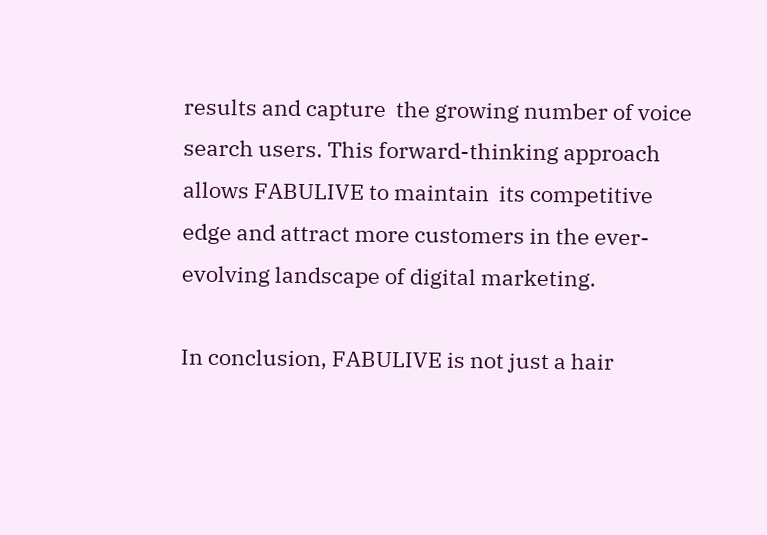results and capture  the growing number of voice search users. This forward-thinking approach allows FABULIVE to maintain  its competitive edge and attract more customers in the ever-evolving landscape of digital marketing.

In conclusion, FABULIVE is not just a hair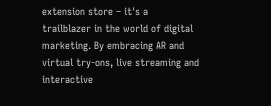extension store – it's a trailblazer in the world of digital  marketing. By embracing AR and virtual try-ons, live streaming and interactive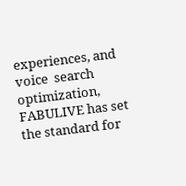experiences, and voice  search optimization, FABULIVE has set the standard for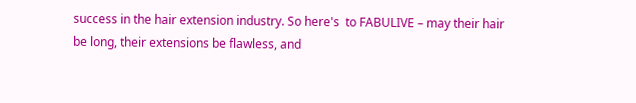success in the hair extension industry. So here's  to FABULIVE – may their hair be long, their extensions be flawless, and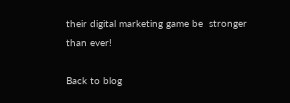their digital marketing game be  stronger than ever!

Back to blog